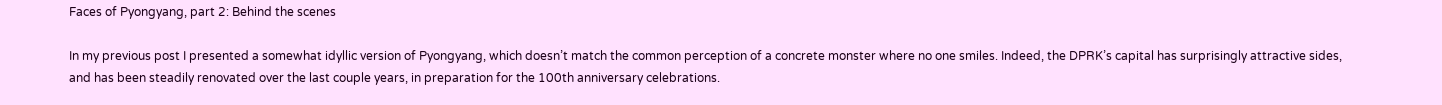Faces of Pyongyang, part 2: Behind the scenes

In my previous post I presented a somewhat idyllic version of Pyongyang, which doesn’t match the common perception of a concrete monster where no one smiles. Indeed, the DPRK’s capital has surprisingly attractive sides, and has been steadily renovated over the last couple years, in preparation for the 100th anniversary celebrations.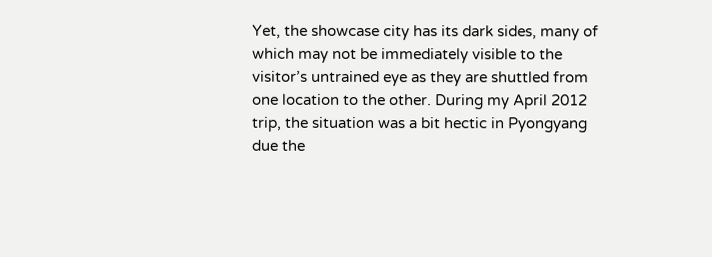Yet, the showcase city has its dark sides, many of which may not be immediately visible to the visitor’s untrained eye as they are shuttled from one location to the other. During my April 2012 trip, the situation was a bit hectic in Pyongyang due the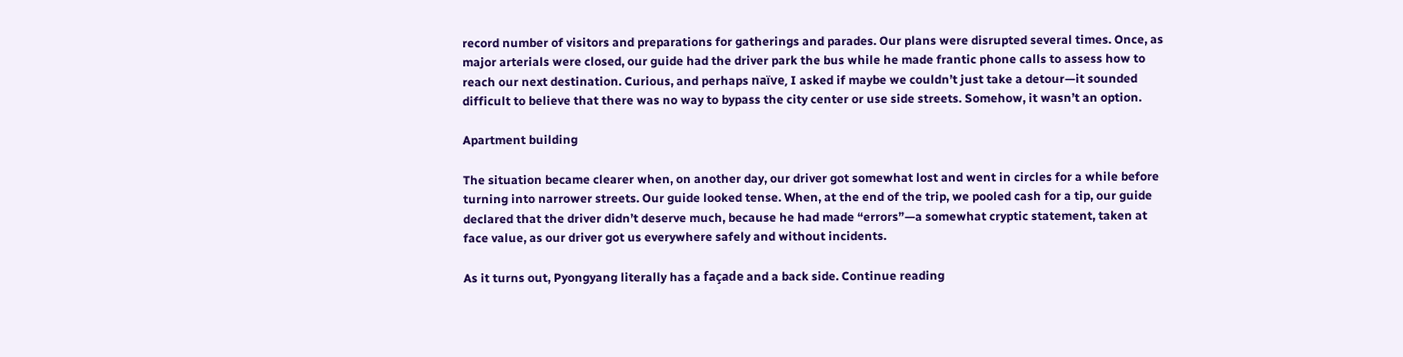record number of visitors and preparations for gatherings and parades. Our plans were disrupted several times. Once, as major arterials were closed, our guide had the driver park the bus while he made frantic phone calls to assess how to reach our next destination. Curious, and perhaps naïve, I asked if maybe we couldn’t just take a detour—it sounded difficult to believe that there was no way to bypass the city center or use side streets. Somehow, it wasn’t an option.

Apartment building

The situation became clearer when, on another day, our driver got somewhat lost and went in circles for a while before turning into narrower streets. Our guide looked tense. When, at the end of the trip, we pooled cash for a tip, our guide declared that the driver didn’t deserve much, because he had made “errors”—a somewhat cryptic statement, taken at face value, as our driver got us everywhere safely and without incidents.

As it turns out, Pyongyang literally has a façade and a back side. Continue reading